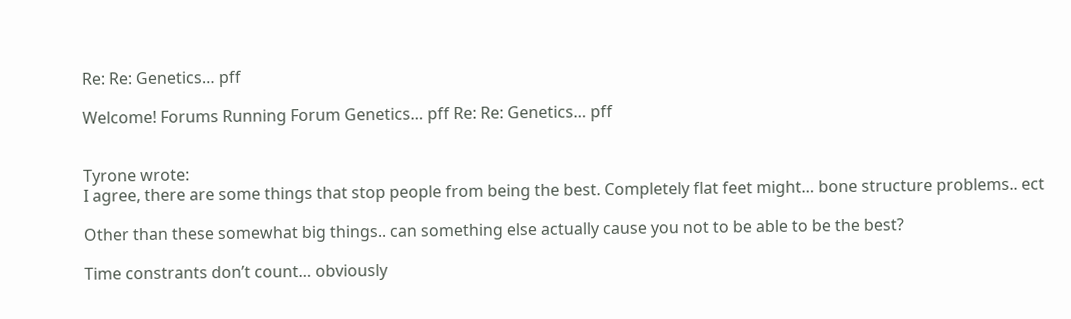Re: Re: Genetics… pff

Welcome! Forums Running Forum Genetics… pff Re: Re: Genetics… pff


Tyrone wrote:
I agree, there are some things that stop people from being the best. Completely flat feet might… bone structure problems.. ect

Other than these somewhat big things.. can something else actually cause you not to be able to be the best?

Time constrants don’t count… obviously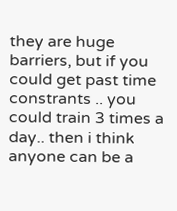they are huge barriers, but if you could get past time constrants .. you could train 3 times a day.. then i think anyone can be a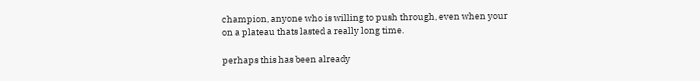champion, anyone who is willing to push through, even when your on a plateau thats lasted a really long time.

perhaps this has been already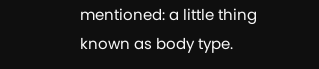mentioned: a little thing known as body type.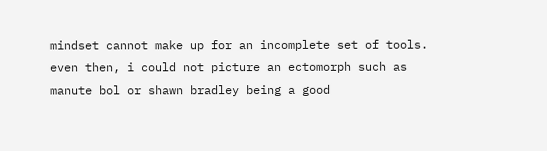mindset cannot make up for an incomplete set of tools. even then, i could not picture an ectomorph such as manute bol or shawn bradley being a good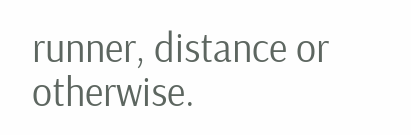runner, distance or otherwise.